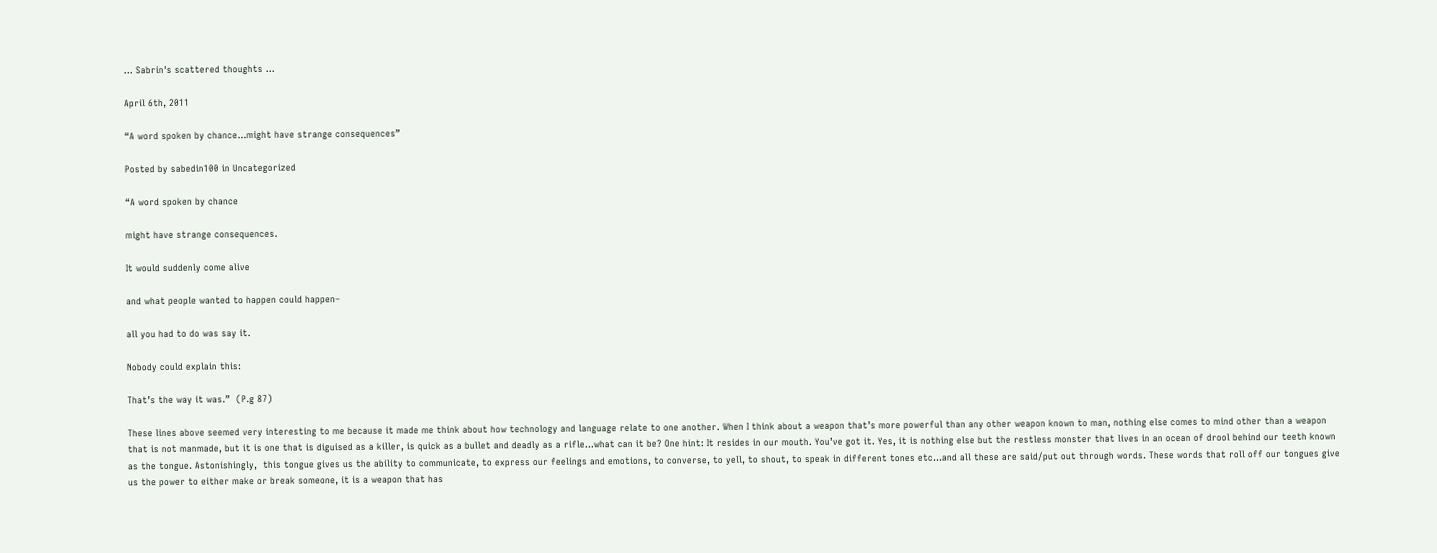… Sabrin's scattered thoughts …

April 6th, 2011

“A word spoken by chance…might have strange consequences”

Posted by sabedin100 in Uncategorized

“A word spoken by chance

might have strange consequences.

It would suddenly come alive

and what people wanted to happen could happen–

all you had to do was say it.

Nobody could explain this:

That’s the way it was.”  (P.g 87)

These lines above seemed very interesting to me because it made me think about how technology and language relate to one another. When I think about a weapon that’s more powerful than any other weapon known to man, nothing else comes to mind other than a weapon that is not manmade, but it is one that is diguised as a killer, is quick as a bullet and deadly as a rifle…what can it be? One hint: It resides in our mouth. You’ve got it. Yes, it is nothing else but the restless monster that lives in an ocean of drool behind our teeth known as the tongue. Astonishingly,  this tongue gives us the ability to communicate, to express our feelings and emotions, to converse, to yell, to shout, to speak in different tones etc…and all these are said/put out through words. These words that roll off our tongues give us the power to either make or break someone, it is a weapon that has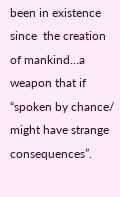been in existence since  the creation of mankind…a weapon that if “spoken by chance/ might have strange consequences”.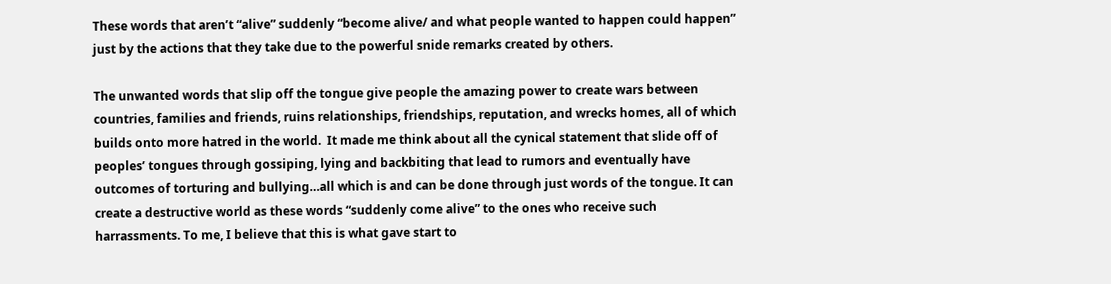These words that aren’t “alive” suddenly “become alive/ and what people wanted to happen could happen” just by the actions that they take due to the powerful snide remarks created by others.

The unwanted words that slip off the tongue give people the amazing power to create wars between countries, families and friends, ruins relationships, friendships, reputation, and wrecks homes, all of which builds onto more hatred in the world.  It made me think about all the cynical statement that slide off of peoples’ tongues through gossiping, lying and backbiting that lead to rumors and eventually have outcomes of torturing and bullying…all which is and can be done through just words of the tongue. It can create a destructive world as these words “suddenly come alive” to the ones who receive such harrassments. To me, I believe that this is what gave start to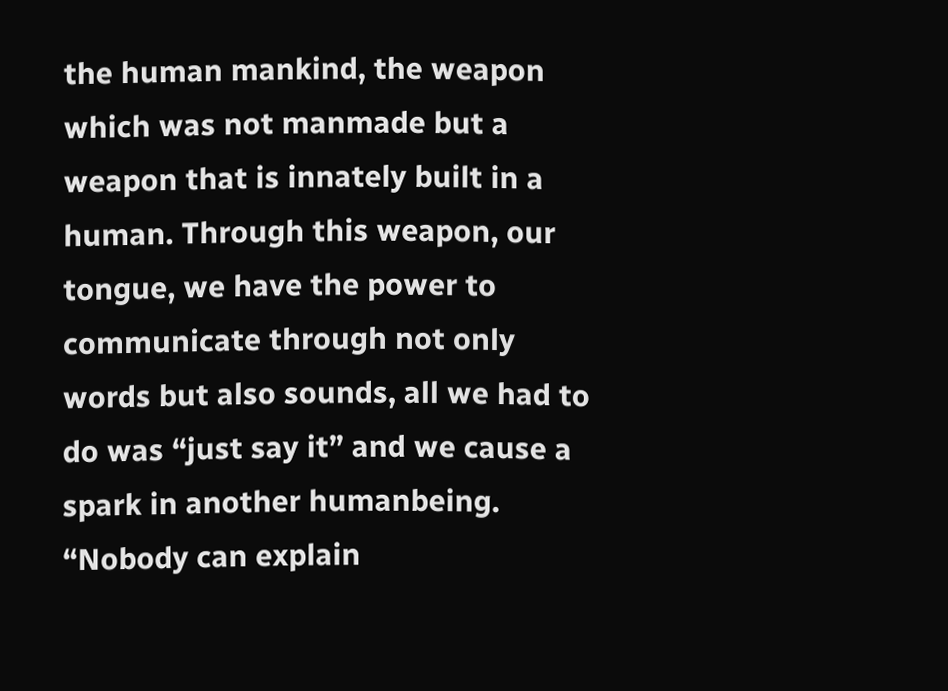the human mankind, the weapon which was not manmade but a weapon that is innately built in a human. Through this weapon, our tongue, we have the power to communicate through not only words but also sounds, all we had to do was “just say it” and we cause a spark in another humanbeing. “Nobody can explain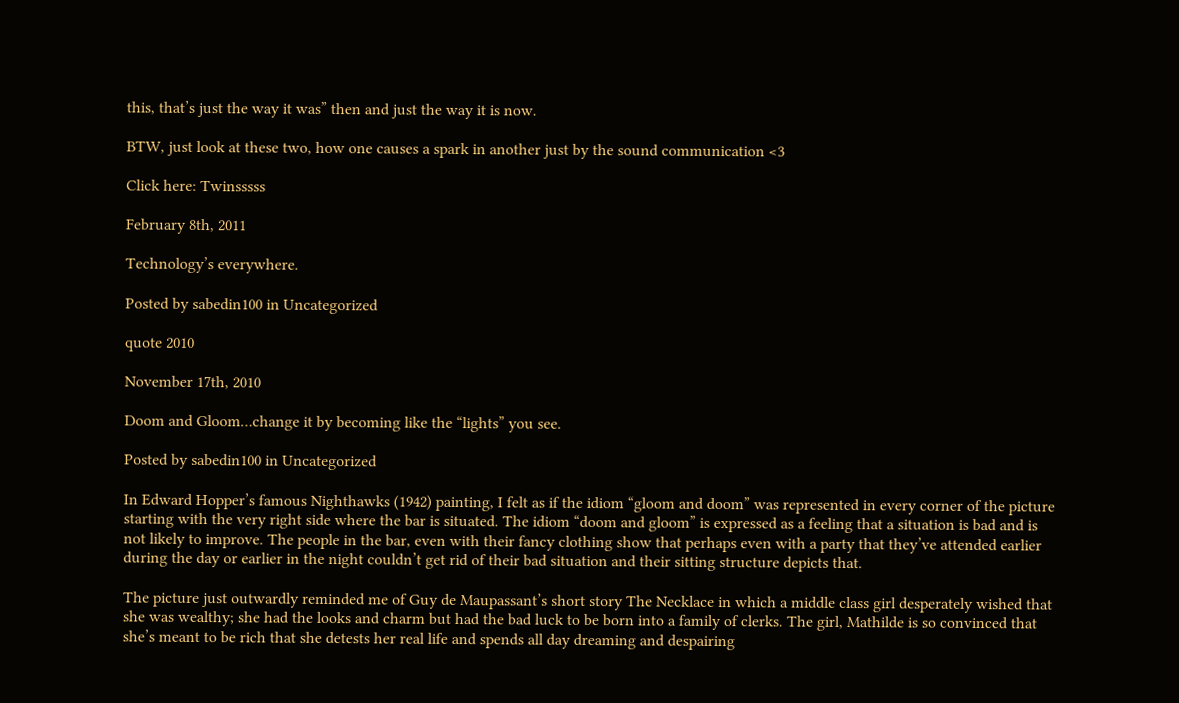this, that’s just the way it was” then and just the way it is now.

BTW, just look at these two, how one causes a spark in another just by the sound communication <3

Click here: Twinsssss

February 8th, 2011

Technology’s everywhere.

Posted by sabedin100 in Uncategorized

quote 2010

November 17th, 2010

Doom and Gloom…change it by becoming like the “lights” you see.

Posted by sabedin100 in Uncategorized

In Edward Hopper’s famous Nighthawks (1942) painting, I felt as if the idiom “gloom and doom” was represented in every corner of the picture starting with the very right side where the bar is situated. The idiom “doom and gloom” is expressed as a feeling that a situation is bad and is not likely to improve. The people in the bar, even with their fancy clothing show that perhaps even with a party that they’ve attended earlier during the day or earlier in the night couldn’t get rid of their bad situation and their sitting structure depicts that.

The picture just outwardly reminded me of Guy de Maupassant’s short story The Necklace in which a middle class girl desperately wished that she was wealthy; she had the looks and charm but had the bad luck to be born into a family of clerks. The girl, Mathilde is so convinced that she’s meant to be rich that she detests her real life and spends all day dreaming and despairing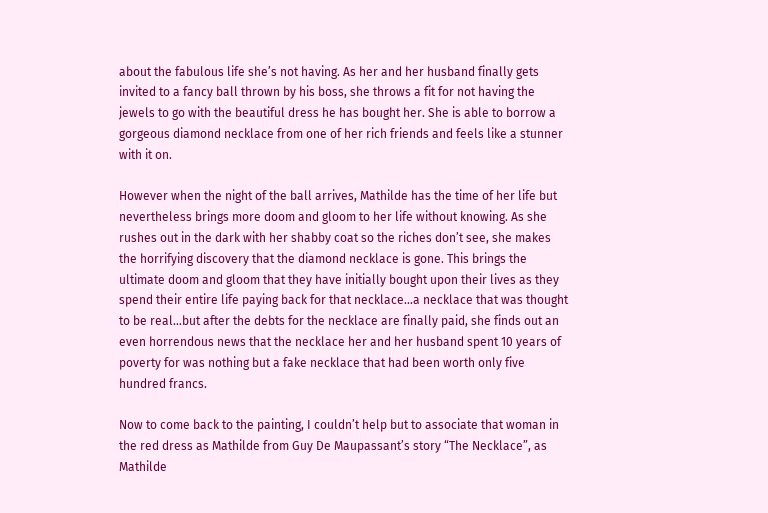about the fabulous life she’s not having. As her and her husband finally gets invited to a fancy ball thrown by his boss, she throws a fit for not having the jewels to go with the beautiful dress he has bought her. She is able to borrow a gorgeous diamond necklace from one of her rich friends and feels like a stunner with it on.

However when the night of the ball arrives, Mathilde has the time of her life but nevertheless brings more doom and gloom to her life without knowing. As she rushes out in the dark with her shabby coat so the riches don’t see, she makes the horrifying discovery that the diamond necklace is gone. This brings the ultimate doom and gloom that they have initially bought upon their lives as they spend their entire life paying back for that necklace…a necklace that was thought to be real…but after the debts for the necklace are finally paid, she finds out an even horrendous news that the necklace her and her husband spent 10 years of poverty for was nothing but a fake necklace that had been worth only five hundred francs.

Now to come back to the painting, I couldn’t help but to associate that woman in the red dress as Mathilde from Guy De Maupassant’s story “The Necklace”, as Mathilde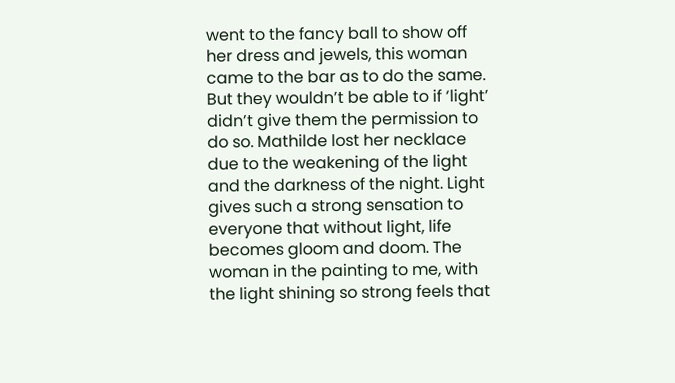went to the fancy ball to show off her dress and jewels, this woman came to the bar as to do the same. But they wouldn’t be able to if ‘light’ didn’t give them the permission to do so. Mathilde lost her necklace due to the weakening of the light and the darkness of the night. Light gives such a strong sensation to everyone that without light, life becomes gloom and doom. The woman in the painting to me, with the light shining so strong feels that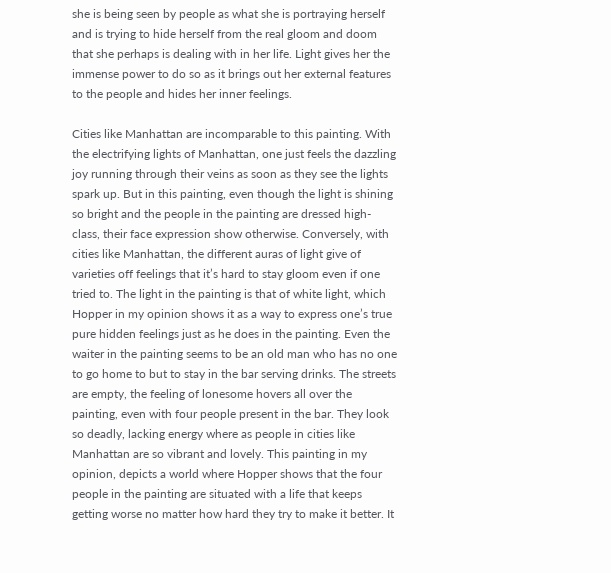she is being seen by people as what she is portraying herself and is trying to hide herself from the real gloom and doom that she perhaps is dealing with in her life. Light gives her the immense power to do so as it brings out her external features to the people and hides her inner feelings.

Cities like Manhattan are incomparable to this painting. With the electrifying lights of Manhattan, one just feels the dazzling joy running through their veins as soon as they see the lights spark up. But in this painting, even though the light is shining so bright and the people in the painting are dressed high-class, their face expression show otherwise. Conversely, with cities like Manhattan, the different auras of light give of varieties off feelings that it’s hard to stay gloom even if one tried to. The light in the painting is that of white light, which Hopper in my opinion shows it as a way to express one’s true pure hidden feelings just as he does in the painting. Even the waiter in the painting seems to be an old man who has no one to go home to but to stay in the bar serving drinks. The streets are empty, the feeling of lonesome hovers all over the painting, even with four people present in the bar. They look so deadly, lacking energy where as people in cities like Manhattan are so vibrant and lovely. This painting in my opinion, depicts a world where Hopper shows that the four people in the painting are situated with a life that keeps getting worse no matter how hard they try to make it better. It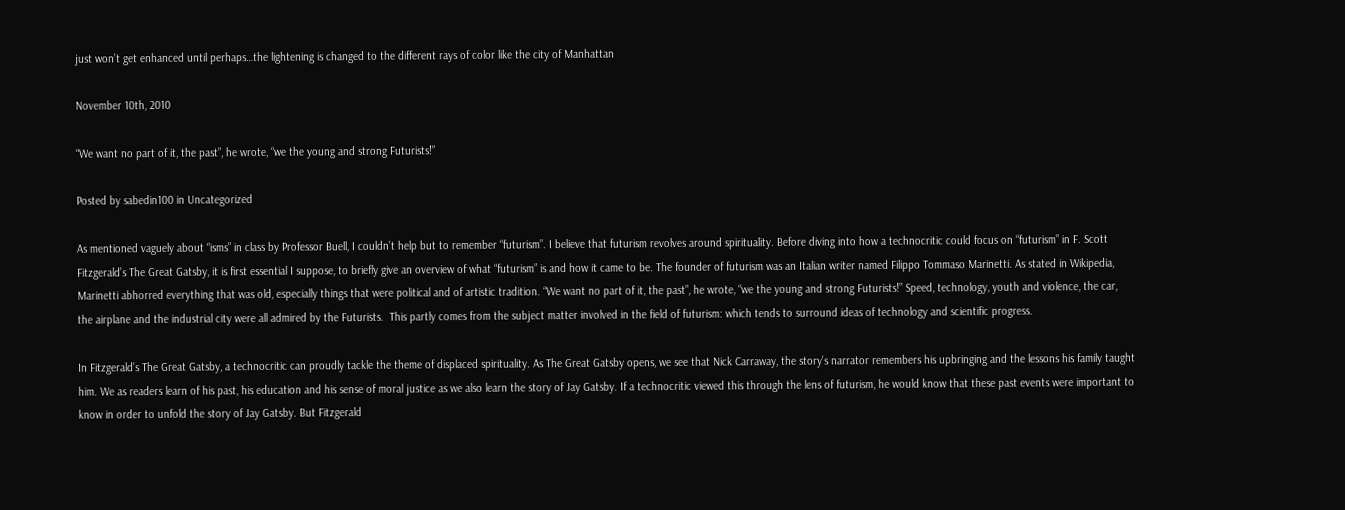just won’t get enhanced until perhaps…the lightening is changed to the different rays of color like the city of Manhattan

November 10th, 2010

“We want no part of it, the past”, he wrote, “we the young and strong Futurists!”

Posted by sabedin100 in Uncategorized

As mentioned vaguely about “isms” in class by Professor Buell, I couldn’t help but to remember “futurism”. I believe that futurism revolves around spirituality. Before diving into how a technocritic could focus on “futurism” in F. Scott Fitzgerald’s The Great Gatsby, it is first essential I suppose, to briefly give an overview of what “futurism” is and how it came to be. The founder of futurism was an Italian writer named Filippo Tommaso Marinetti. As stated in Wikipedia, Marinetti abhorred everything that was old, especially things that were political and of artistic tradition. “We want no part of it, the past”, he wrote, “we the young and strong Futurists!” Speed, technology, youth and violence, the car, the airplane and the industrial city were all admired by the Futurists.  This partly comes from the subject matter involved in the field of futurism: which tends to surround ideas of technology and scientific progress.

In Fitzgerald’s The Great Gatsby, a technocritic can proudly tackle the theme of displaced spirituality. As The Great Gatsby opens, we see that Nick Carraway, the story’s narrator remembers his upbringing and the lessons his family taught him. We as readers learn of his past, his education and his sense of moral justice as we also learn the story of Jay Gatsby. If a technocritic viewed this through the lens of futurism, he would know that these past events were important to know in order to unfold the story of Jay Gatsby. But Fitzgerald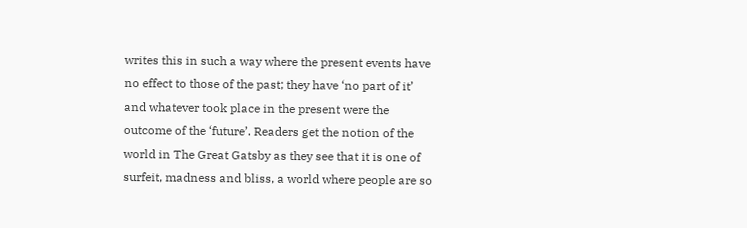writes this in such a way where the present events have no effect to those of the past; they have ‘no part of it’ and whatever took place in the present were the outcome of the ‘future’. Readers get the notion of the world in The Great Gatsby as they see that it is one of surfeit, madness and bliss, a world where people are so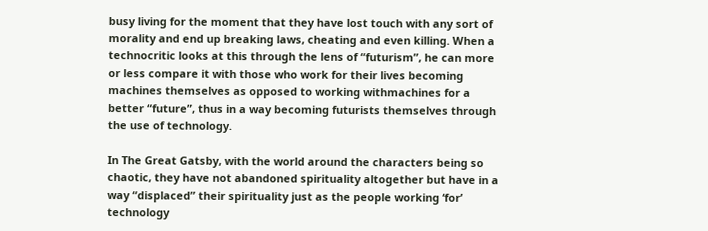busy living for the moment that they have lost touch with any sort of morality and end up breaking laws, cheating and even killing. When a technocritic looks at this through the lens of “futurism”, he can more or less compare it with those who work for their lives becoming machines themselves as opposed to working withmachines for a better “future”, thus in a way becoming futurists themselves through the use of technology.

In The Great Gatsby, with the world around the characters being so chaotic, they have not abandoned spirituality altogether but have in a way “displaced” their spirituality just as the people working ‘for’ technology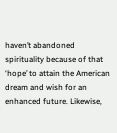haven’t abandoned spirituality because of that ‘hope’ to attain the American dream and wish for an enhanced future. Likewise,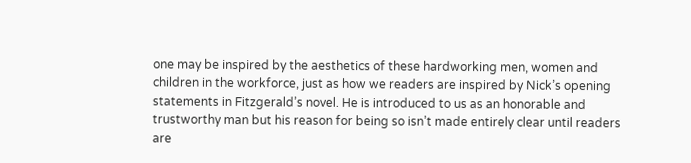one may be inspired by the aesthetics of these hardworking men, women and children in the workforce, just as how we readers are inspired by Nick’s opening statements in Fitzgerald’s novel. He is introduced to us as an honorable and trustworthy man but his reason for being so isn’t made entirely clear until readers are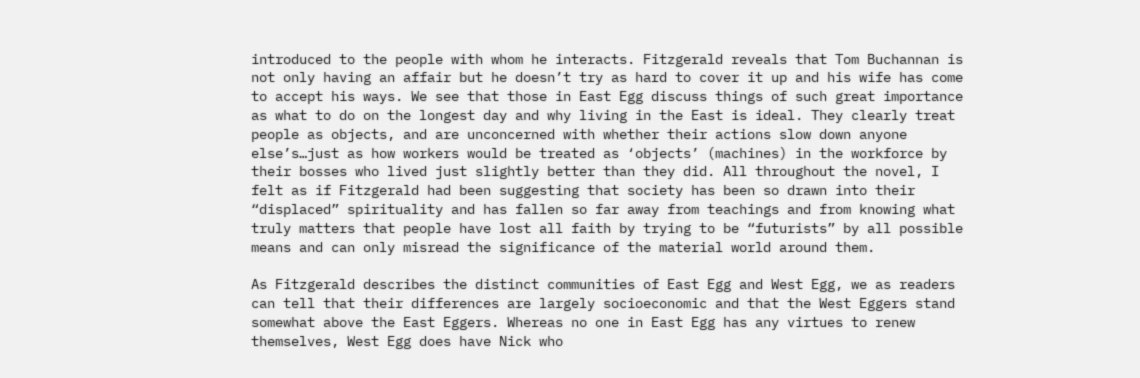introduced to the people with whom he interacts. Fitzgerald reveals that Tom Buchannan is not only having an affair but he doesn’t try as hard to cover it up and his wife has come to accept his ways. We see that those in East Egg discuss things of such great importance as what to do on the longest day and why living in the East is ideal. They clearly treat people as objects, and are unconcerned with whether their actions slow down anyone else’s…just as how workers would be treated as ‘objects’ (machines) in the workforce by their bosses who lived just slightly better than they did. All throughout the novel, I felt as if Fitzgerald had been suggesting that society has been so drawn into their “displaced” spirituality and has fallen so far away from teachings and from knowing what truly matters that people have lost all faith by trying to be “futurists” by all possible means and can only misread the significance of the material world around them.

As Fitzgerald describes the distinct communities of East Egg and West Egg, we as readers can tell that their differences are largely socioeconomic and that the West Eggers stand somewhat above the East Eggers. Whereas no one in East Egg has any virtues to renew themselves, West Egg does have Nick who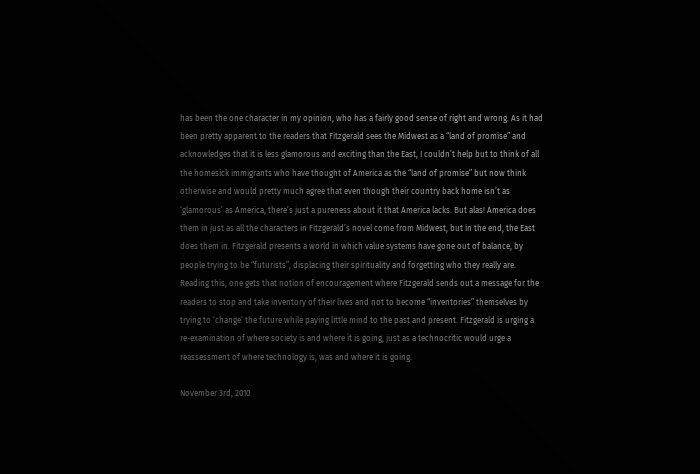has been the one character in my opinion, who has a fairly good sense of right and wrong. As it had been pretty apparent to the readers that Fitzgerald sees the Midwest as a “land of promise” and acknowledges that it is less glamorous and exciting than the East, I couldn’t help but to think of all the homesick immigrants who have thought of America as the “land of promise” but now think otherwise and would pretty much agree that even though their country back home isn’t as ‘glamorous’ as America, there’s just a pureness about it that America lacks. But alas! America does them in just as all the characters in Fitzgerald’s novel come from Midwest, but in the end, the East does them in. Fitzgerald presents a world in which value systems have gone out of balance, by people trying to be “futurists”, displacing their spirituality and forgetting who they really are. Reading this, one gets that notion of encouragement where Fitzgerald sends out a message for the readers to stop and take inventory of their lives and not to become “inventories” themselves by trying to ‘change’ the future while paying little mind to the past and present. Fitzgerald is urging a re-examination of where society is and where it is going, just as a technocritic would urge a reassessment of where technology is, was and where it is going.

November 3rd, 2010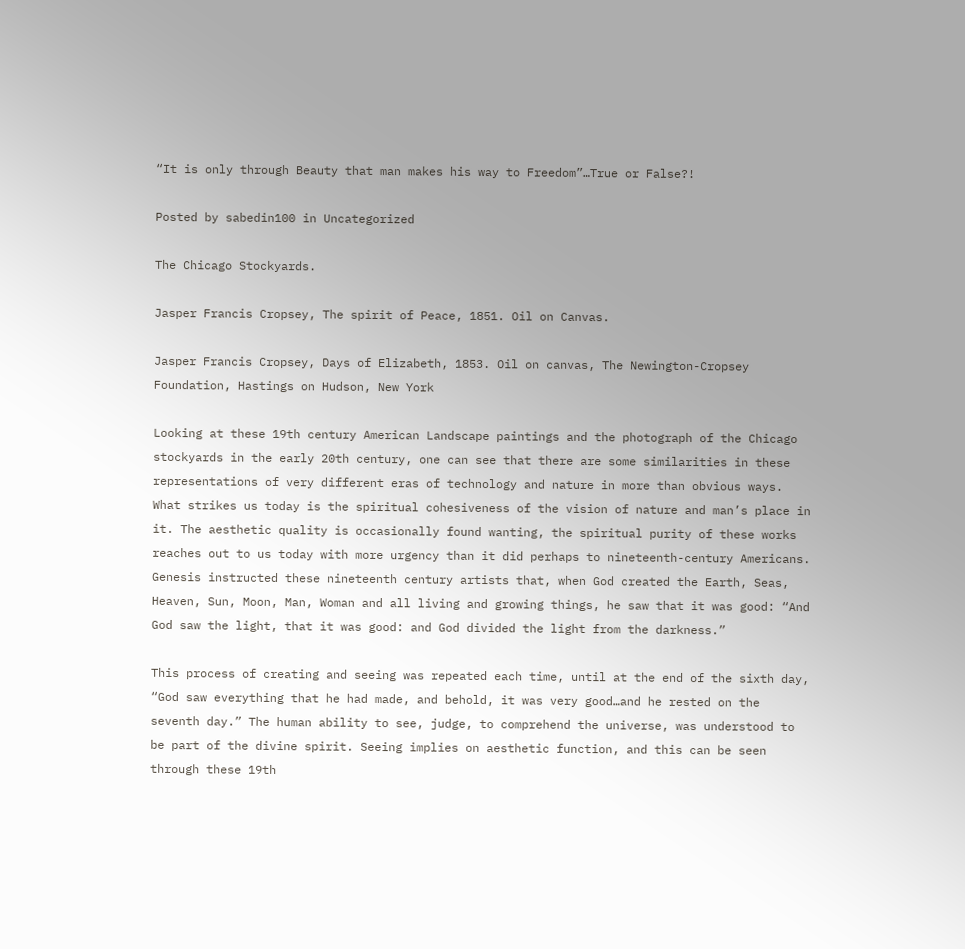“It is only through Beauty that man makes his way to Freedom”…True or False?!

Posted by sabedin100 in Uncategorized

The Chicago Stockyards.

Jasper Francis Cropsey, The spirit of Peace, 1851. Oil on Canvas.

Jasper Francis Cropsey, Days of Elizabeth, 1853. Oil on canvas, The Newington-Cropsey Foundation, Hastings on Hudson, New York

Looking at these 19th century American Landscape paintings and the photograph of the Chicago stockyards in the early 20th century, one can see that there are some similarities in these representations of very different eras of technology and nature in more than obvious ways. What strikes us today is the spiritual cohesiveness of the vision of nature and man’s place in it. The aesthetic quality is occasionally found wanting, the spiritual purity of these works reaches out to us today with more urgency than it did perhaps to nineteenth-century Americans. Genesis instructed these nineteenth century artists that, when God created the Earth, Seas, Heaven, Sun, Moon, Man, Woman and all living and growing things, he saw that it was good: “And God saw the light, that it was good: and God divided the light from the darkness.”

This process of creating and seeing was repeated each time, until at the end of the sixth day, “God saw everything that he had made, and behold, it was very good…and he rested on the seventh day.” The human ability to see, judge, to comprehend the universe, was understood to be part of the divine spirit. Seeing implies on aesthetic function, and this can be seen through these 19th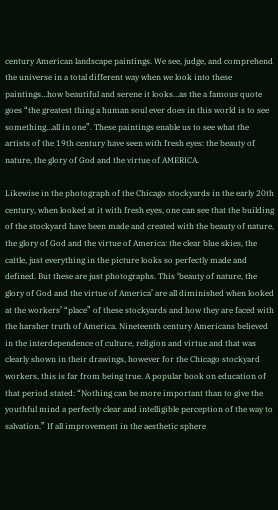century American landscape paintings. We see, judge, and comprehend the universe in a total different way when we look into these paintings…how beautiful and serene it looks…as the a famous quote goes “the greatest thing a human soul ever does in this world is to see something…all in one”. These paintings enable us to see what the artists of the 19th century have seen with fresh eyes: the beauty of nature, the glory of God and the virtue of AMERICA.

Likewise in the photograph of the Chicago stockyards in the early 20th century, when looked at it with fresh eyes, one can see that the building of the stockyard have been made and created with the beauty of nature, the glory of God and the virtue of America: the clear blue skies, the cattle, just everything in the picture looks so perfectly made and defined. But these are just photographs. This ‘beauty of nature, the glory of God and the virtue of America’ are all diminished when looked at the workers’ “place” of these stockyards and how they are faced with the harsher truth of America. Nineteenth century Americans believed in the interdependence of culture, religion and virtue and that was clearly shown in their drawings, however for the Chicago stockyard workers, this is far from being true. A popular book on education of that period stated: “Nothing can be more important than to give the youthful mind a perfectly clear and intelligible perception of the way to salvation.” If all improvement in the aesthetic sphere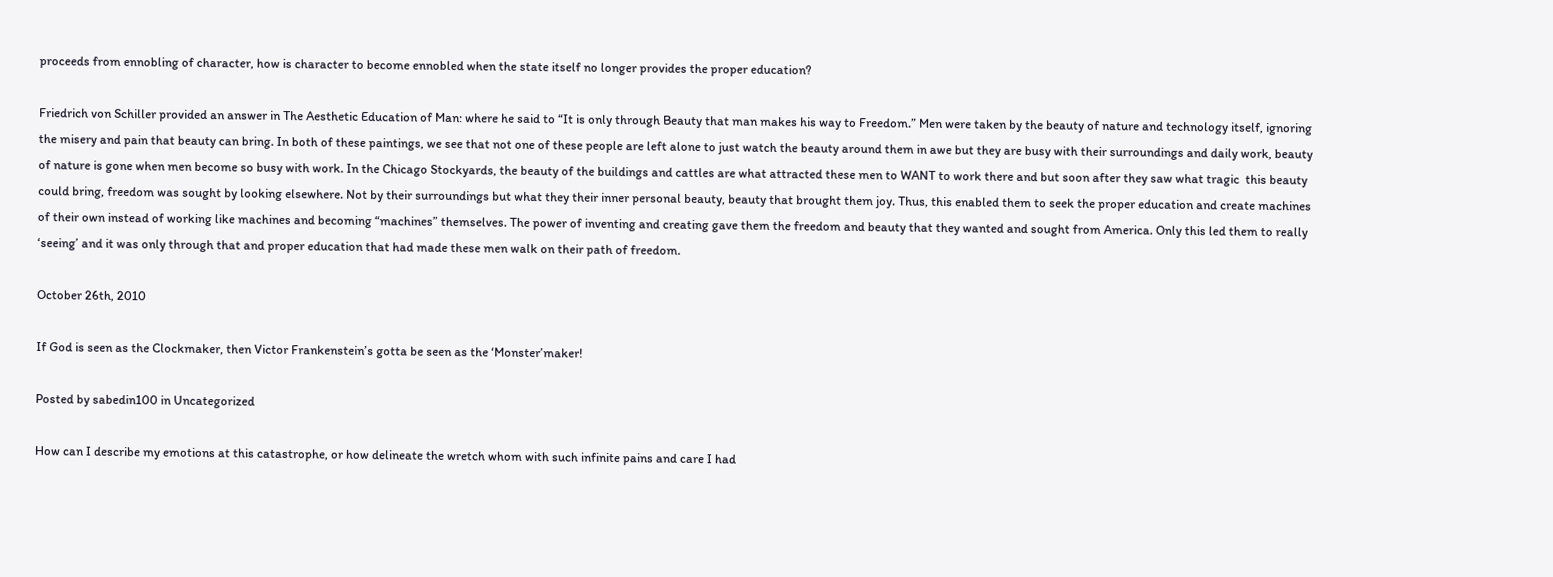proceeds from ennobling of character, how is character to become ennobled when the state itself no longer provides the proper education?

Friedrich von Schiller provided an answer in The Aesthetic Education of Man: where he said to “It is only through Beauty that man makes his way to Freedom.” Men were taken by the beauty of nature and technology itself, ignoring the misery and pain that beauty can bring. In both of these paintings, we see that not one of these people are left alone to just watch the beauty around them in awe but they are busy with their surroundings and daily work, beauty of nature is gone when men become so busy with work. In the Chicago Stockyards, the beauty of the buildings and cattles are what attracted these men to WANT to work there and but soon after they saw what tragic  this beauty could bring, freedom was sought by looking elsewhere. Not by their surroundings but what they their inner personal beauty, beauty that brought them joy. Thus, this enabled them to seek the proper education and create machines of their own instead of working like machines and becoming “machines” themselves. The power of inventing and creating gave them the freedom and beauty that they wanted and sought from America. Only this led them to really ‘seeing’ and it was only through that and proper education that had made these men walk on their path of freedom.

October 26th, 2010

If God is seen as the Clockmaker, then Victor Frankenstein’s gotta be seen as the ‘Monster’maker!

Posted by sabedin100 in Uncategorized

How can I describe my emotions at this catastrophe, or how delineate the wretch whom with such infinite pains and care I had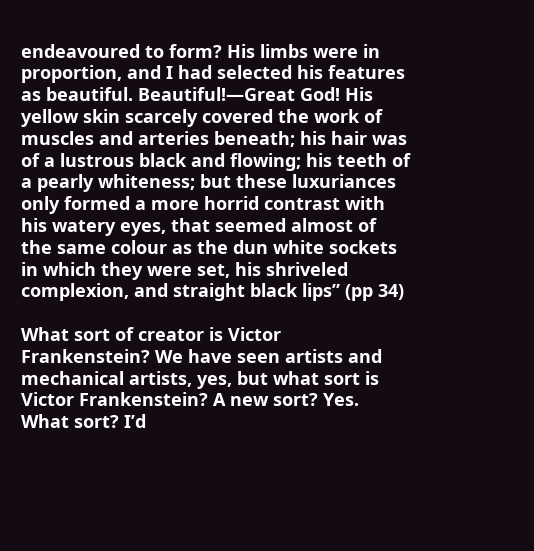endeavoured to form? His limbs were in proportion, and I had selected his features as beautiful. Beautiful!—Great God! His yellow skin scarcely covered the work of muscles and arteries beneath; his hair was of a lustrous black and flowing; his teeth of a pearly whiteness; but these luxuriances only formed a more horrid contrast with his watery eyes, that seemed almost of the same colour as the dun white sockets in which they were set, his shriveled complexion, and straight black lips” (pp 34)

What sort of creator is Victor Frankenstein? We have seen artists and mechanical artists, yes, but what sort is Victor Frankenstein? A new sort? Yes. What sort? I’d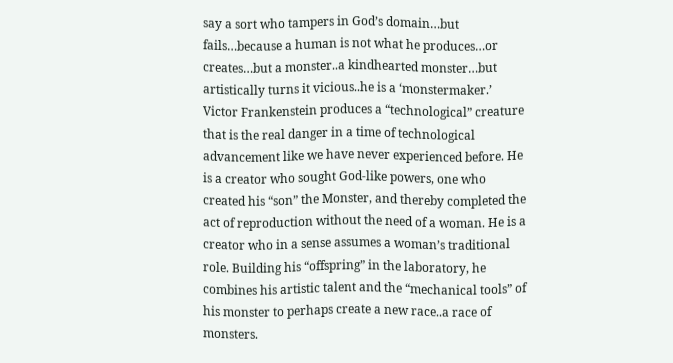say a sort who tampers in God’s domain…but fails…because a human is not what he produces…or creates…but a monster..a kindhearted monster…but artistically turns it vicious..he is a ‘monstermaker.’ Victor Frankenstein produces a “technological” creature that is the real danger in a time of technological advancement like we have never experienced before. He is a creator who sought God-like powers, one who created his “son” the Monster, and thereby completed the act of reproduction without the need of a woman. He is a creator who in a sense assumes a woman’s traditional role. Building his “offspring” in the laboratory, he combines his artistic talent and the “mechanical tools” of his monster to perhaps create a new race..a race of monsters.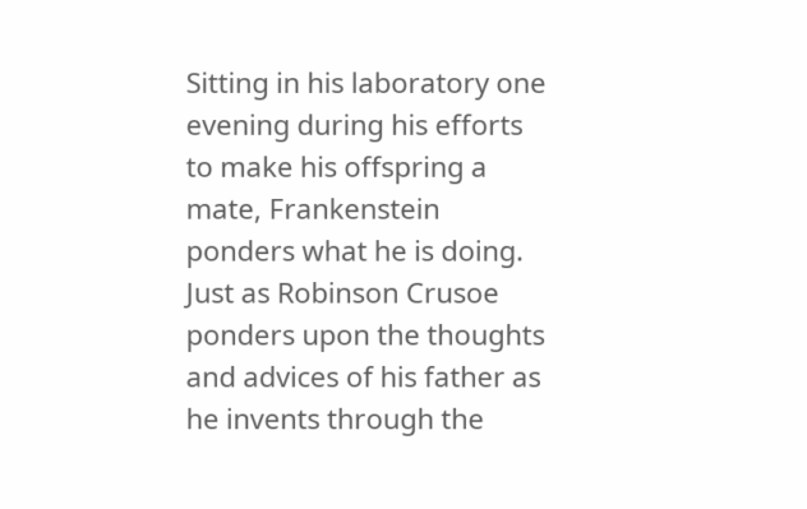Sitting in his laboratory one evening during his efforts to make his offspring a mate, Frankenstein ponders what he is doing. Just as Robinson Crusoe ponders upon the thoughts and advices of his father as he invents through the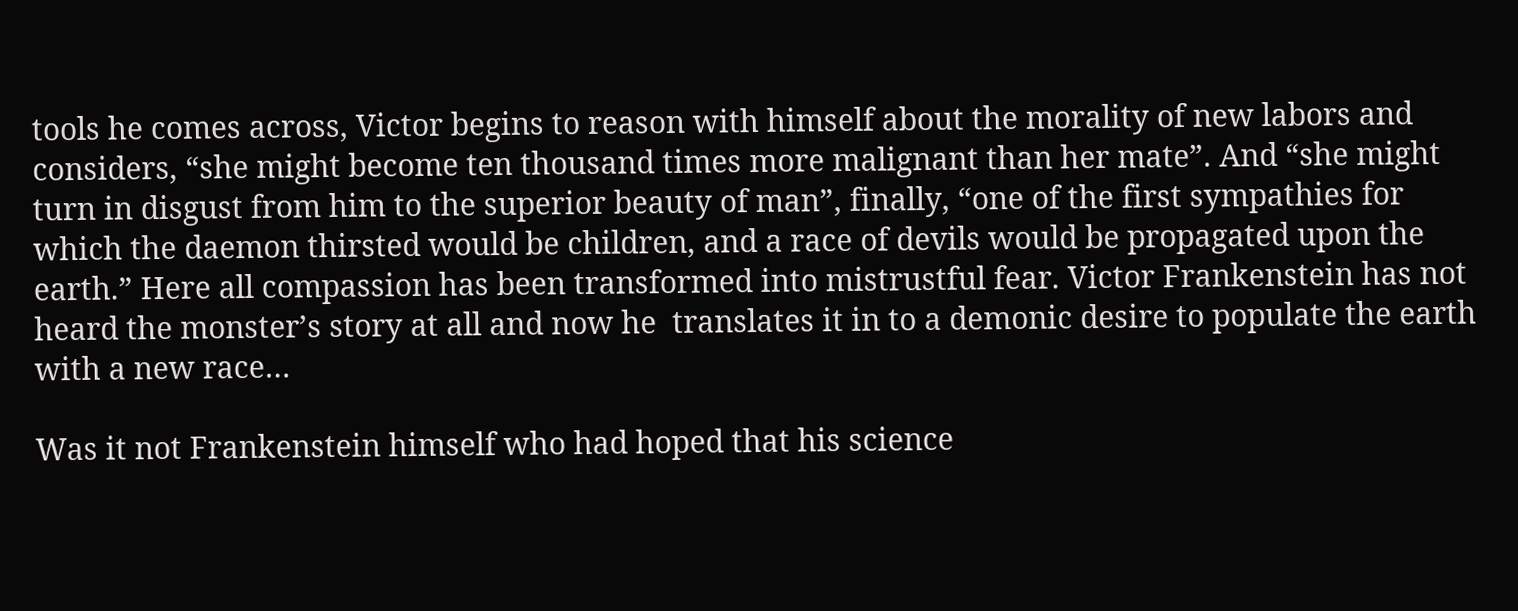tools he comes across, Victor begins to reason with himself about the morality of new labors and considers, “she might become ten thousand times more malignant than her mate”. And “she might turn in disgust from him to the superior beauty of man”, finally, “one of the first sympathies for which the daemon thirsted would be children, and a race of devils would be propagated upon the earth.” Here all compassion has been transformed into mistrustful fear. Victor Frankenstein has not heard the monster’s story at all and now he  translates it in to a demonic desire to populate the earth with a new race…

Was it not Frankenstein himself who had hoped that his science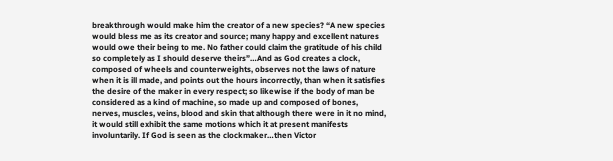breakthrough would make him the creator of a new species? “A new species would bless me as its creator and source; many happy and excellent natures would owe their being to me. No father could claim the gratitude of his child so completely as I should deserve theirs”…And as God creates a clock, composed of wheels and counterweights, observes not the laws of nature when it is ill made, and points out the hours incorrectly, than when it satisfies the desire of the maker in every respect; so likewise if the body of man be considered as a kind of machine, so made up and composed of bones, nerves, muscles, veins, blood and skin that although there were in it no mind, it would still exhibit the same motions which it at present manifests involuntarily. If God is seen as the clockmaker…then Victor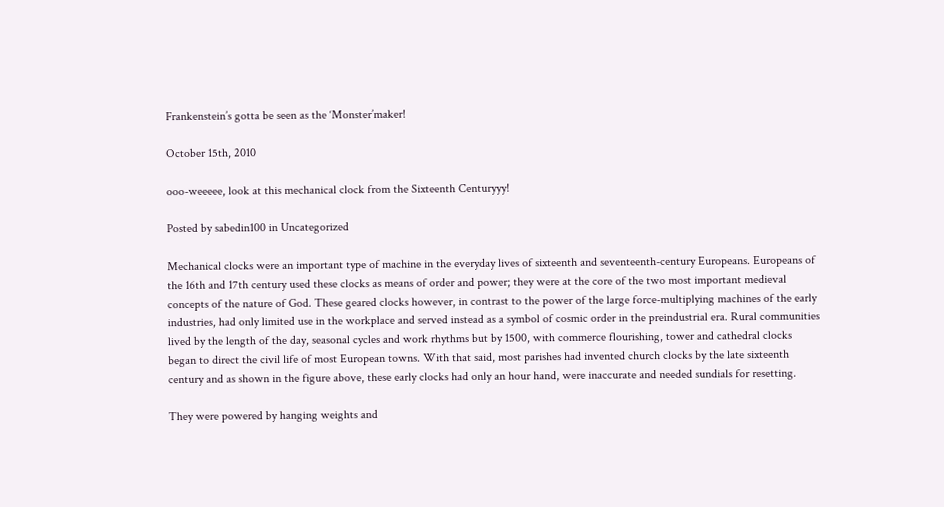Frankenstein’s gotta be seen as the ‘Monster’maker!

October 15th, 2010

ooo-weeeee, look at this mechanical clock from the Sixteenth Centuryyy!

Posted by sabedin100 in Uncategorized

Mechanical clocks were an important type of machine in the everyday lives of sixteenth and seventeenth-century Europeans. Europeans of the 16th and 17th century used these clocks as means of order and power; they were at the core of the two most important medieval concepts of the nature of God. These geared clocks however, in contrast to the power of the large force-multiplying machines of the early industries, had only limited use in the workplace and served instead as a symbol of cosmic order in the preindustrial era. Rural communities lived by the length of the day, seasonal cycles and work rhythms but by 1500, with commerce flourishing, tower and cathedral clocks began to direct the civil life of most European towns. With that said, most parishes had invented church clocks by the late sixteenth century and as shown in the figure above, these early clocks had only an hour hand, were inaccurate and needed sundials for resetting.

They were powered by hanging weights and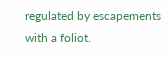regulated by escapements with a foliot.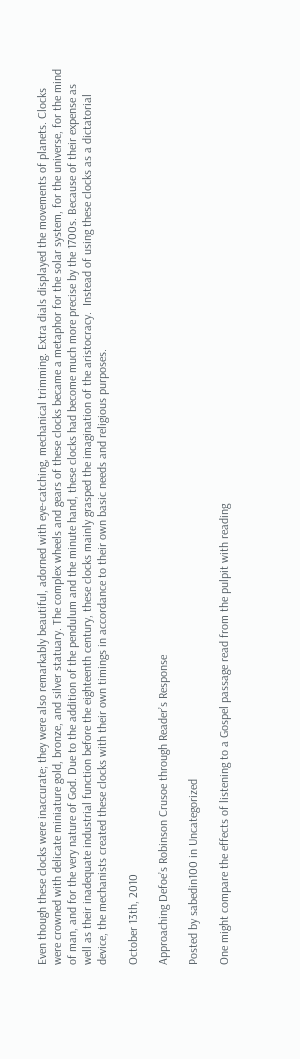Even though these clocks were inaccurate; they were also remarkably beautiful, adorned with eye-catching, mechanical trimming. Extra dials displayed the movements of planets. Clocks were crowned with delicate miniature gold, bronze, and silver statuary. The complex wheels and gears of these clocks became a metaphor for the solar system, for the universe, for the mind of man, and for the very nature of God. Due to the addition of the pendulum and the minute hand, these clocks had become much more precise by the 1700s. Because of their expense as well as their inadequate industrial function before the eighteenth century, these clocks mainly grasped the imagination of the aristocracy.  Instead of using these clocks as a dictatorial device, the mechanists created these clocks with their own timings in accordance to their own basic needs and religious purposes.

October 13th, 2010

Approaching Defoe’s Robinson Crusoe through Reader’s Response

Posted by sabedin100 in Uncategorized

One might compare the effects of listening to a Gospel passage read from the pulpit with reading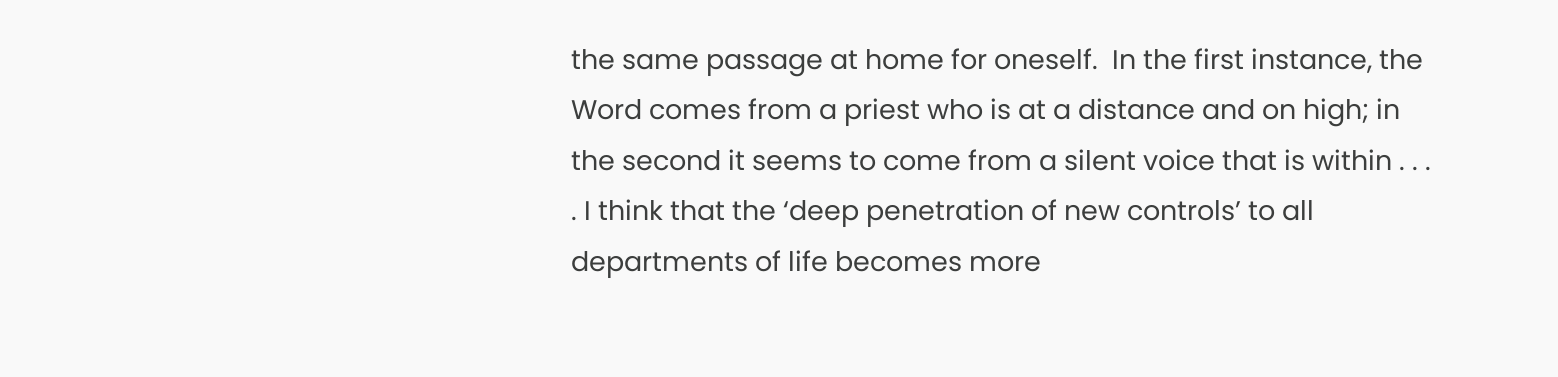the same passage at home for oneself.  In the first instance, the Word comes from a priest who is at a distance and on high; in the second it seems to come from a silent voice that is within . . . . I think that the ‘deep penetration of new controls’ to all departments of life becomes more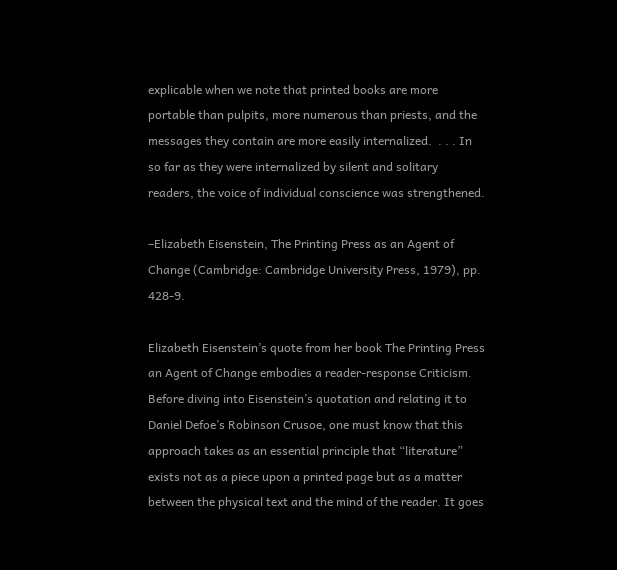explicable when we note that printed books are more portable than pulpits, more numerous than priests, and the messages they contain are more easily internalized.  . . . In so far as they were internalized by silent and solitary readers, the voice of individual conscience was strengthened.

–Elizabeth Eisenstein, The Printing Press as an Agent of Change (Cambridge: Cambridge University Press, 1979), pp. 428-9.

Elizabeth Eisenstein’s quote from her book The Printing Press an Agent of Change embodies a reader-response Criticism. Before diving into Eisenstein’s quotation and relating it to Daniel Defoe’s Robinson Crusoe, one must know that this approach takes as an essential principle that “literature” exists not as a piece upon a printed page but as a matter between the physical text and the mind of the reader. It goes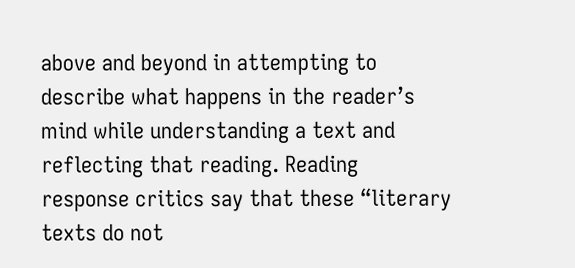above and beyond in attempting to describe what happens in the reader’s mind while understanding a text and reflecting that reading. Reading response critics say that these “literary texts do not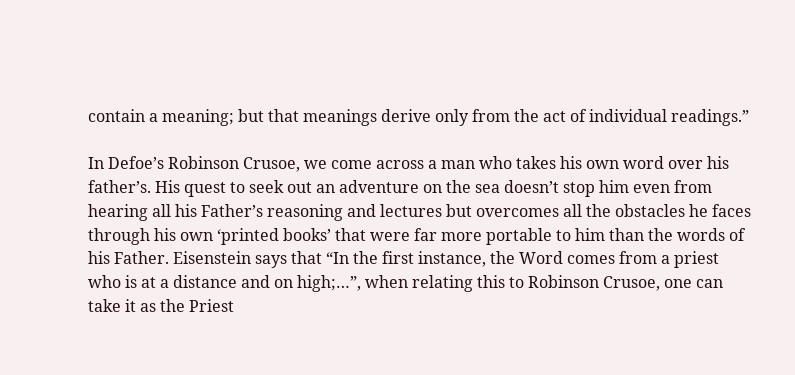contain a meaning; but that meanings derive only from the act of individual readings.”

In Defoe’s Robinson Crusoe, we come across a man who takes his own word over his father’s. His quest to seek out an adventure on the sea doesn’t stop him even from hearing all his Father’s reasoning and lectures but overcomes all the obstacles he faces through his own ‘printed books’ that were far more portable to him than the words of his Father. Eisenstein says that “In the first instance, the Word comes from a priest who is at a distance and on high;…”, when relating this to Robinson Crusoe, one can take it as the Priest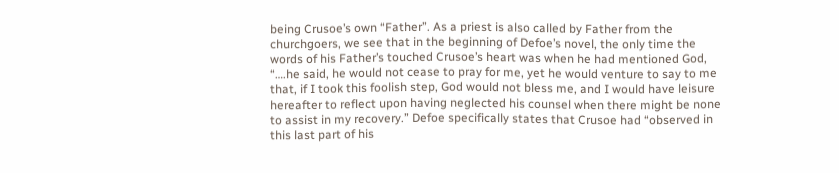being Crusoe’s own “Father”. As a priest is also called by Father from the churchgoers, we see that in the beginning of Defoe’s novel, the only time the words of his Father’s touched Crusoe’s heart was when he had mentioned God, “….he said, he would not cease to pray for me, yet he would venture to say to me that, if I took this foolish step, God would not bless me, and I would have leisure hereafter to reflect upon having neglected his counsel when there might be none to assist in my recovery.” Defoe specifically states that Crusoe had “observed in this last part of his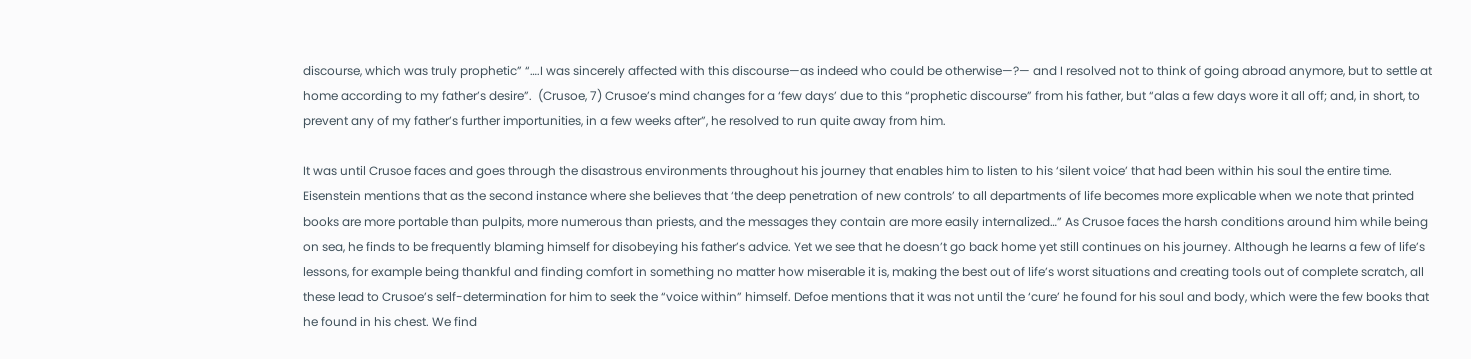discourse, which was truly prophetic” “….I was sincerely affected with this discourse—as indeed who could be otherwise—?— and I resolved not to think of going abroad anymore, but to settle at home according to my father’s desire”.  (Crusoe, 7) Crusoe’s mind changes for a ‘few days’ due to this “prophetic discourse” from his father, but “alas a few days wore it all off; and, in short, to prevent any of my father’s further importunities, in a few weeks after”, he resolved to run quite away from him.

It was until Crusoe faces and goes through the disastrous environments throughout his journey that enables him to listen to his ‘silent voice’ that had been within his soul the entire time. Eisenstein mentions that as the second instance where she believes that ‘the deep penetration of new controls’ to all departments of life becomes more explicable when we note that printed books are more portable than pulpits, more numerous than priests, and the messages they contain are more easily internalized…” As Crusoe faces the harsh conditions around him while being on sea, he finds to be frequently blaming himself for disobeying his father’s advice. Yet we see that he doesn’t go back home yet still continues on his journey. Although he learns a few of life’s lessons, for example being thankful and finding comfort in something no matter how miserable it is, making the best out of life’s worst situations and creating tools out of complete scratch, all these lead to Crusoe’s self-determination for him to seek the “voice within” himself. Defoe mentions that it was not until the ‘cure’ he found for his soul and body, which were the few books that he found in his chest. We find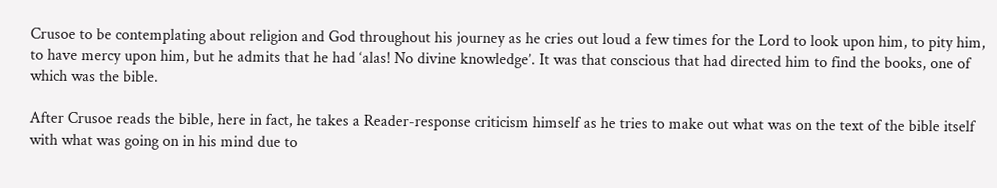Crusoe to be contemplating about religion and God throughout his journey as he cries out loud a few times for the Lord to look upon him, to pity him, to have mercy upon him, but he admits that he had ‘alas! No divine knowledge’. It was that conscious that had directed him to find the books, one of which was the bible.

After Crusoe reads the bible, here in fact, he takes a Reader-response criticism himself as he tries to make out what was on the text of the bible itself with what was going on in his mind due to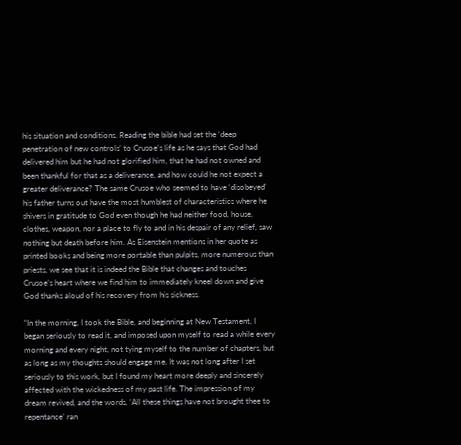his situation and conditions. Reading the bible had set the ‘deep penetration of new controls’ to Crusoe’s life as he says that God had delivered him but he had not glorified him, that he had not owned and been thankful for that as a deliverance, and how could he not expect a greater deliverance? The same Crusoe who seemed to have ‘disobeyed’ his father turns out have the most humblest of characteristics where he shivers in gratitude to God even though he had neither food, house, clothes, weapon, nor a place to fly to and in his despair of any relief, saw nothing but death before him. As Eisenstein mentions in her quote as printed books and being more portable than pulpits, more numerous than priests, we see that it is indeed the Bible that changes and touches Crusoe’s heart where we find him to immediately kneel down and give God thanks aloud of his recovery from his sickness.

“In the morning, I took the Bible, and beginning at New Testament, I began seriously to read it, and imposed upon myself to read a while every morning and every night, not tying myself to the number of chapters, but as long as my thoughts should engage me. It was not long after I set seriously to this work, but I found my heart more deeply and sincerely affected with the wickedness of my past life. The impression of my dream revived, and the words, ‘All these things have not brought thee to repentance’ ran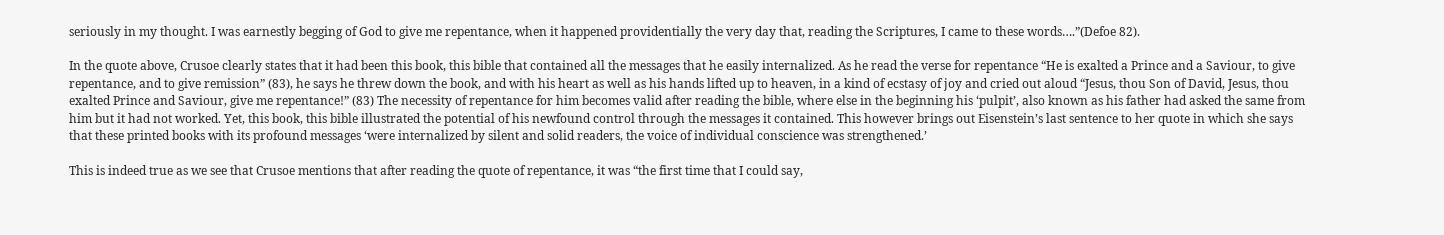seriously in my thought. I was earnestly begging of God to give me repentance, when it happened providentially the very day that, reading the Scriptures, I came to these words….”(Defoe 82).

In the quote above, Crusoe clearly states that it had been this book, this bible that contained all the messages that he easily internalized. As he read the verse for repentance “He is exalted a Prince and a Saviour, to give repentance, and to give remission” (83), he says he threw down the book, and with his heart as well as his hands lifted up to heaven, in a kind of ecstasy of joy and cried out aloud “Jesus, thou Son of David, Jesus, thou exalted Prince and Saviour, give me repentance!” (83) The necessity of repentance for him becomes valid after reading the bible, where else in the beginning his ‘pulpit’, also known as his father had asked the same from him but it had not worked. Yet, this book, this bible illustrated the potential of his newfound control through the messages it contained. This however brings out Eisenstein’s last sentence to her quote in which she says that these printed books with its profound messages ‘were internalized by silent and solid readers, the voice of individual conscience was strengthened.’

This is indeed true as we see that Crusoe mentions that after reading the quote of repentance, it was “the first time that I could say,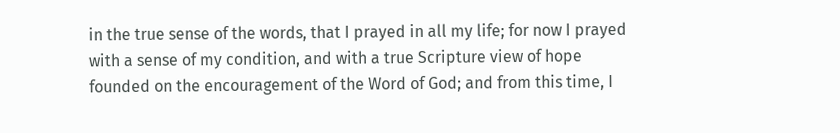in the true sense of the words, that I prayed in all my life; for now I prayed with a sense of my condition, and with a true Scripture view of hope founded on the encouragement of the Word of God; and from this time, I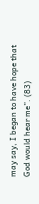may say, I began to have hope that God would hear me”. (83)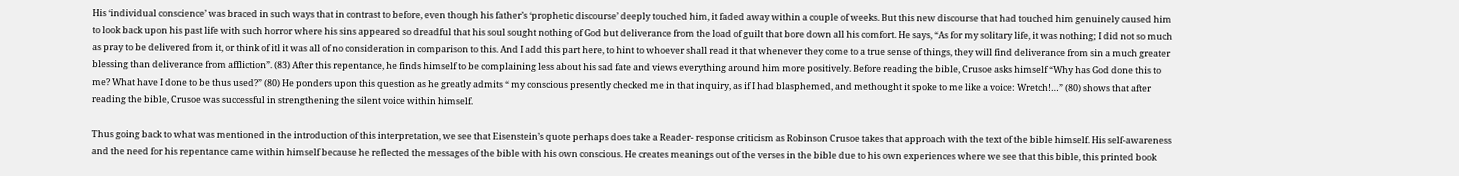His ‘individual conscience’ was braced in such ways that in contrast to before, even though his father’s ‘prophetic discourse’ deeply touched him, it faded away within a couple of weeks. But this new discourse that had touched him genuinely caused him to look back upon his past life with such horror where his sins appeared so dreadful that his soul sought nothing of God but deliverance from the load of guilt that bore down all his comfort. He says, “As for my solitary life, it was nothing; I did not so much as pray to be delivered from it, or think of itl it was all of no consideration in comparison to this. And I add this part here, to hint to whoever shall read it that whenever they come to a true sense of things, they will find deliverance from sin a much greater blessing than deliverance from affliction”. (83) After this repentance, he finds himself to be complaining less about his sad fate and views everything around him more positively. Before reading the bible, Crusoe asks himself “Why has God done this to me? What have I done to be thus used?” (80) He ponders upon this question as he greatly admits “ my conscious presently checked me in that inquiry, as if I had blasphemed, and methought it spoke to me like a voice: Wretch!…” (80) shows that after reading the bible, Crusoe was successful in strengthening the silent voice within himself.

Thus going back to what was mentioned in the introduction of this interpretation, we see that Eisenstein’s quote perhaps does take a Reader- response criticism as Robinson Crusoe takes that approach with the text of the bible himself. His self-awareness and the need for his repentance came within himself because he reflected the messages of the bible with his own conscious. He creates meanings out of the verses in the bible due to his own experiences where we see that this bible, this printed book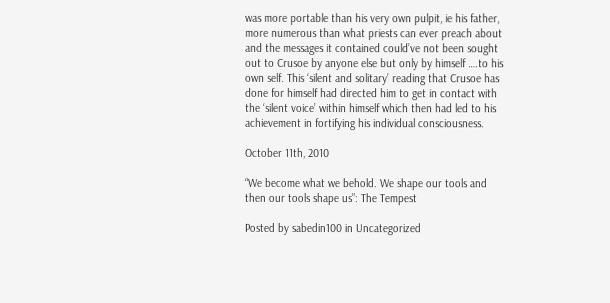was more portable than his very own pulpit, ie his father, more numerous than what priests can ever preach about and the messages it contained could’ve not been sought out to Crusoe by anyone else but only by himself ….to his own self. This ‘silent and solitary’ reading that Crusoe has done for himself had directed him to get in contact with the ‘silent voice’ within himself which then had led to his achievement in fortifying his individual consciousness.

October 11th, 2010

“We become what we behold. We shape our tools and then our tools shape us”: The Tempest

Posted by sabedin100 in Uncategorized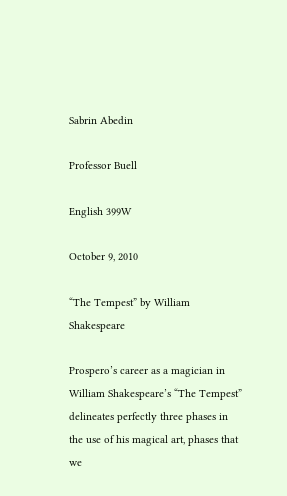Sabrin Abedin

Professor Buell

English 399W

October 9, 2010

“The Tempest” by William Shakespeare

Prospero’s career as a magician in William Shakespeare’s “The Tempest” delineates perfectly three phases in the use of his magical art, phases that we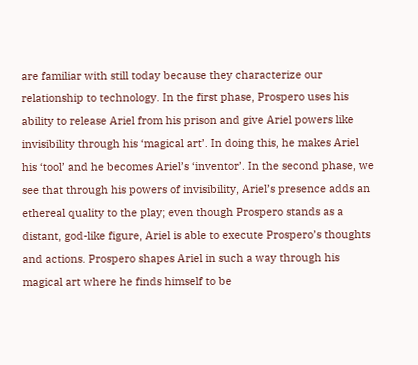are familiar with still today because they characterize our relationship to technology. In the first phase, Prospero uses his ability to release Ariel from his prison and give Ariel powers like invisibility through his ‘magical art’. In doing this, he makes Ariel his ‘tool’ and he becomes Ariel’s ‘inventor’. In the second phase, we see that through his powers of invisibility, Ariel’s presence adds an ethereal quality to the play; even though Prospero stands as a distant, god-like figure, Ariel is able to execute Prospero’s thoughts and actions. Prospero shapes Ariel in such a way through his magical art where he finds himself to be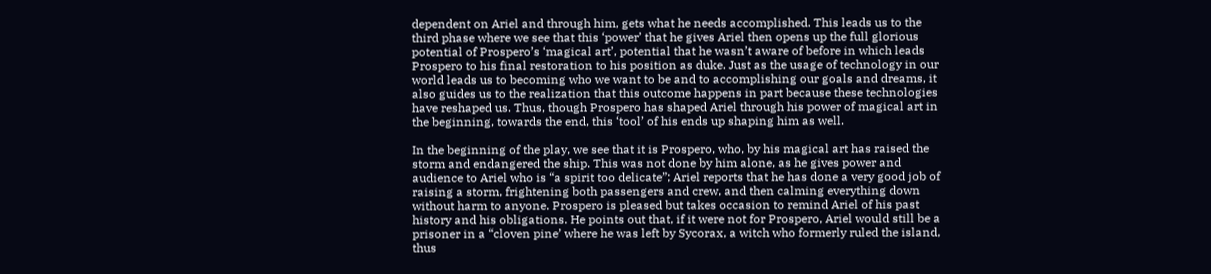dependent on Ariel and through him, gets what he needs accomplished. This leads us to the third phase where we see that this ‘power’ that he gives Ariel then opens up the full glorious potential of Prospero’s ‘magical art’, potential that he wasn’t aware of before in which leads Prospero to his final restoration to his position as duke. Just as the usage of technology in our world leads us to becoming who we want to be and to accomplishing our goals and dreams, it also guides us to the realization that this outcome happens in part because these technologies have reshaped us. Thus, though Prospero has shaped Ariel through his power of magical art in the beginning, towards the end, this ‘tool’ of his ends up shaping him as well.

In the beginning of the play, we see that it is Prospero, who, by his magical art has raised the storm and endangered the ship. This was not done by him alone, as he gives power and audience to Ariel who is “a spirit too delicate”; Ariel reports that he has done a very good job of raising a storm, frightening both passengers and crew, and then calming everything down without harm to anyone. Prospero is pleased but takes occasion to remind Ariel of his past history and his obligations. He points out that, if it were not for Prospero, Ariel would still be a prisoner in a “cloven pine’ where he was left by Sycorax, a witch who formerly ruled the island, thus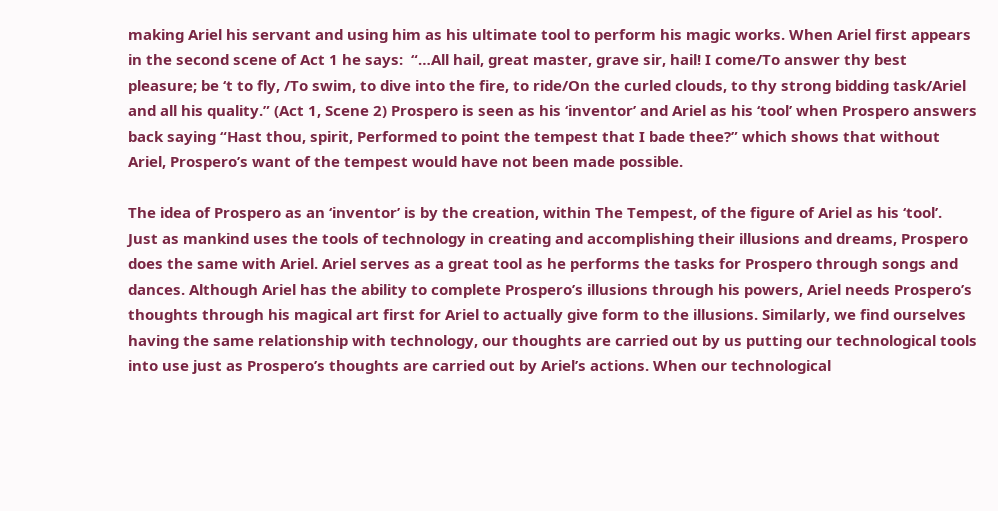making Ariel his servant and using him as his ultimate tool to perform his magic works. When Ariel first appears in the second scene of Act 1 he says:  “…All hail, great master, grave sir, hail! I come/To answer thy best pleasure; be ‘t to fly, /To swim, to dive into the fire, to ride/On the curled clouds, to thy strong bidding task/Ariel and all his quality.” (Act 1, Scene 2) Prospero is seen as his ‘inventor’ and Ariel as his ‘tool’ when Prospero answers back saying “Hast thou, spirit, Performed to point the tempest that I bade thee?” which shows that without Ariel, Prospero’s want of the tempest would have not been made possible.

The idea of Prospero as an ‘inventor’ is by the creation, within The Tempest, of the figure of Ariel as his ‘tool’.  Just as mankind uses the tools of technology in creating and accomplishing their illusions and dreams, Prospero does the same with Ariel. Ariel serves as a great tool as he performs the tasks for Prospero through songs and dances. Although Ariel has the ability to complete Prospero’s illusions through his powers, Ariel needs Prospero’s thoughts through his magical art first for Ariel to actually give form to the illusions. Similarly, we find ourselves having the same relationship with technology, our thoughts are carried out by us putting our technological tools into use just as Prospero’s thoughts are carried out by Ariel’s actions. When our technological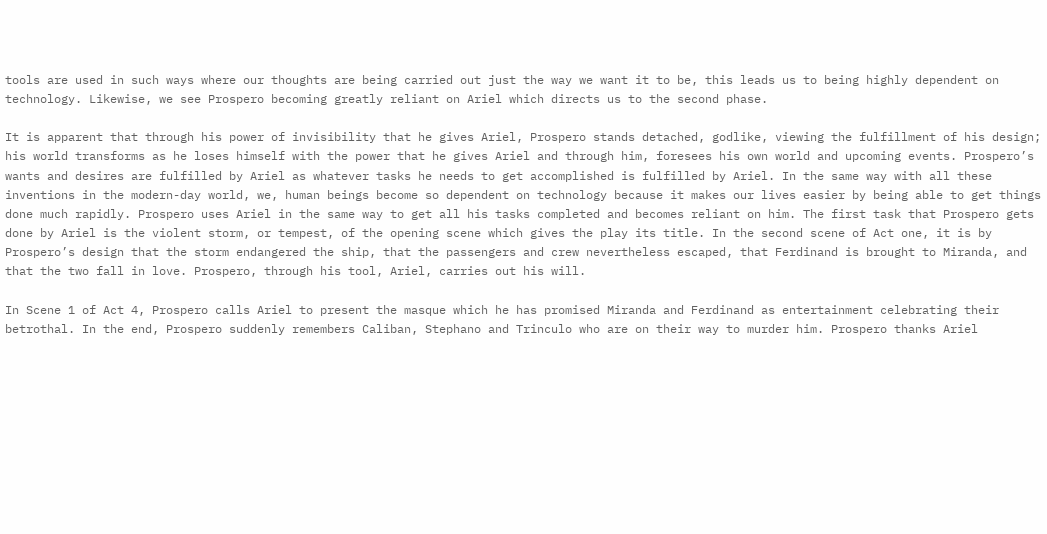tools are used in such ways where our thoughts are being carried out just the way we want it to be, this leads us to being highly dependent on technology. Likewise, we see Prospero becoming greatly reliant on Ariel which directs us to the second phase.

It is apparent that through his power of invisibility that he gives Ariel, Prospero stands detached, godlike, viewing the fulfillment of his design; his world transforms as he loses himself with the power that he gives Ariel and through him, foresees his own world and upcoming events. Prospero’s wants and desires are fulfilled by Ariel as whatever tasks he needs to get accomplished is fulfilled by Ariel. In the same way with all these inventions in the modern-day world, we, human beings become so dependent on technology because it makes our lives easier by being able to get things done much rapidly. Prospero uses Ariel in the same way to get all his tasks completed and becomes reliant on him. The first task that Prospero gets done by Ariel is the violent storm, or tempest, of the opening scene which gives the play its title. In the second scene of Act one, it is by Prospero’s design that the storm endangered the ship, that the passengers and crew nevertheless escaped, that Ferdinand is brought to Miranda, and that the two fall in love. Prospero, through his tool, Ariel, carries out his will.

In Scene 1 of Act 4, Prospero calls Ariel to present the masque which he has promised Miranda and Ferdinand as entertainment celebrating their betrothal. In the end, Prospero suddenly remembers Caliban, Stephano and Trinculo who are on their way to murder him. Prospero thanks Ariel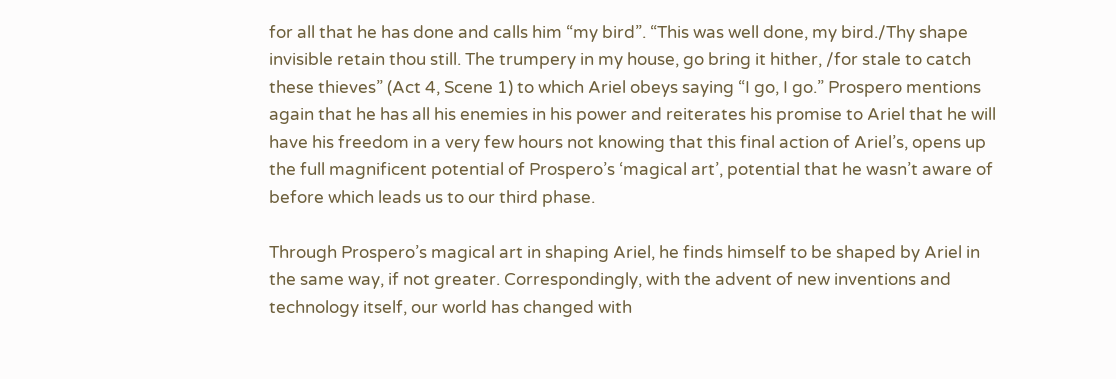for all that he has done and calls him “my bird”. “This was well done, my bird./Thy shape invisible retain thou still. The trumpery in my house, go bring it hither, /for stale to catch these thieves” (Act 4, Scene 1) to which Ariel obeys saying “I go, I go.” Prospero mentions again that he has all his enemies in his power and reiterates his promise to Ariel that he will have his freedom in a very few hours not knowing that this final action of Ariel’s, opens up the full magnificent potential of Prospero’s ‘magical art’, potential that he wasn’t aware of before which leads us to our third phase.

Through Prospero’s magical art in shaping Ariel, he finds himself to be shaped by Ariel in the same way, if not greater. Correspondingly, with the advent of new inventions and technology itself, our world has changed with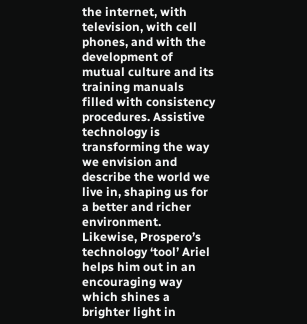the internet, with television, with cell phones, and with the development of mutual culture and its training manuals filled with consistency procedures. Assistive technology is transforming the way we envision and describe the world we live in, shaping us for a better and richer environment. Likewise, Prospero’s technology ‘tool’ Ariel helps him out in an encouraging way which shines a brighter light in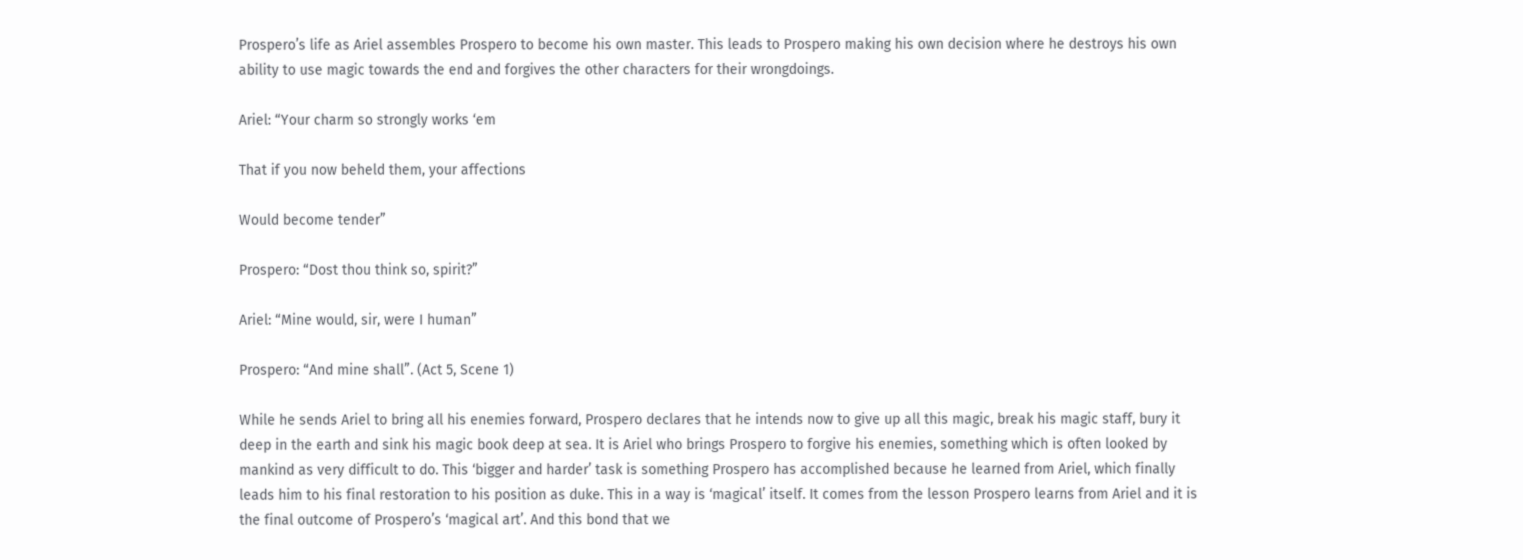Prospero’s life as Ariel assembles Prospero to become his own master. This leads to Prospero making his own decision where he destroys his own ability to use magic towards the end and forgives the other characters for their wrongdoings.

Ariel: “Your charm so strongly works ‘em

That if you now beheld them, your affections

Would become tender”

Prospero: “Dost thou think so, spirit?”

Ariel: “Mine would, sir, were I human”

Prospero: “And mine shall”. (Act 5, Scene 1)

While he sends Ariel to bring all his enemies forward, Prospero declares that he intends now to give up all this magic, break his magic staff, bury it deep in the earth and sink his magic book deep at sea. It is Ariel who brings Prospero to forgive his enemies, something which is often looked by mankind as very difficult to do. This ‘bigger and harder’ task is something Prospero has accomplished because he learned from Ariel, which finally leads him to his final restoration to his position as duke. This in a way is ‘magical’ itself. It comes from the lesson Prospero learns from Ariel and it is the final outcome of Prospero’s ‘magical art’. And this bond that we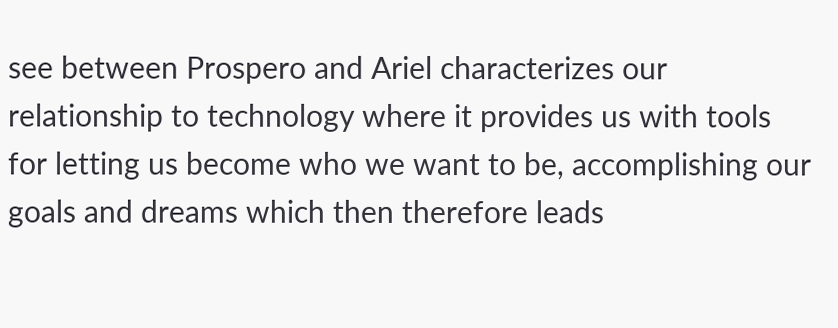see between Prospero and Ariel characterizes our relationship to technology where it provides us with tools for letting us become who we want to be, accomplishing our goals and dreams which then therefore leads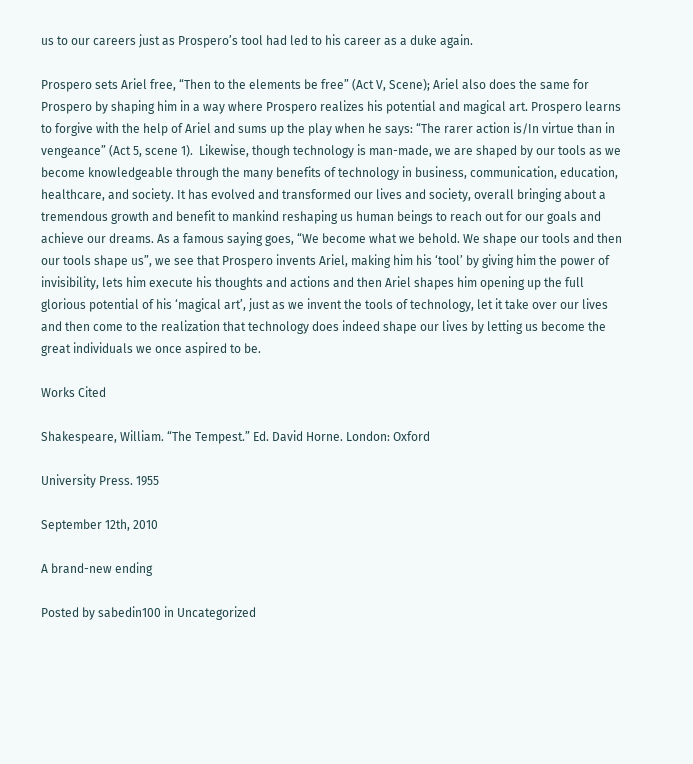us to our careers just as Prospero’s tool had led to his career as a duke again.

Prospero sets Ariel free, “Then to the elements be free” (Act V, Scene); Ariel also does the same for Prospero by shaping him in a way where Prospero realizes his potential and magical art. Prospero learns to forgive with the help of Ariel and sums up the play when he says: “The rarer action is/In virtue than in vengeance” (Act 5, scene 1).  Likewise, though technology is man-made, we are shaped by our tools as we become knowledgeable through the many benefits of technology in business, communication, education, healthcare, and society. It has evolved and transformed our lives and society, overall bringing about a tremendous growth and benefit to mankind reshaping us human beings to reach out for our goals and achieve our dreams. As a famous saying goes, “We become what we behold. We shape our tools and then our tools shape us”, we see that Prospero invents Ariel, making him his ‘tool’ by giving him the power of invisibility, lets him execute his thoughts and actions and then Ariel shapes him opening up the full glorious potential of his ‘magical art’, just as we invent the tools of technology, let it take over our lives and then come to the realization that technology does indeed shape our lives by letting us become the great individuals we once aspired to be.

Works Cited

Shakespeare, William. “The Tempest.” Ed. David Horne. London: Oxford

University Press. 1955

September 12th, 2010

A brand-new ending

Posted by sabedin100 in Uncategorized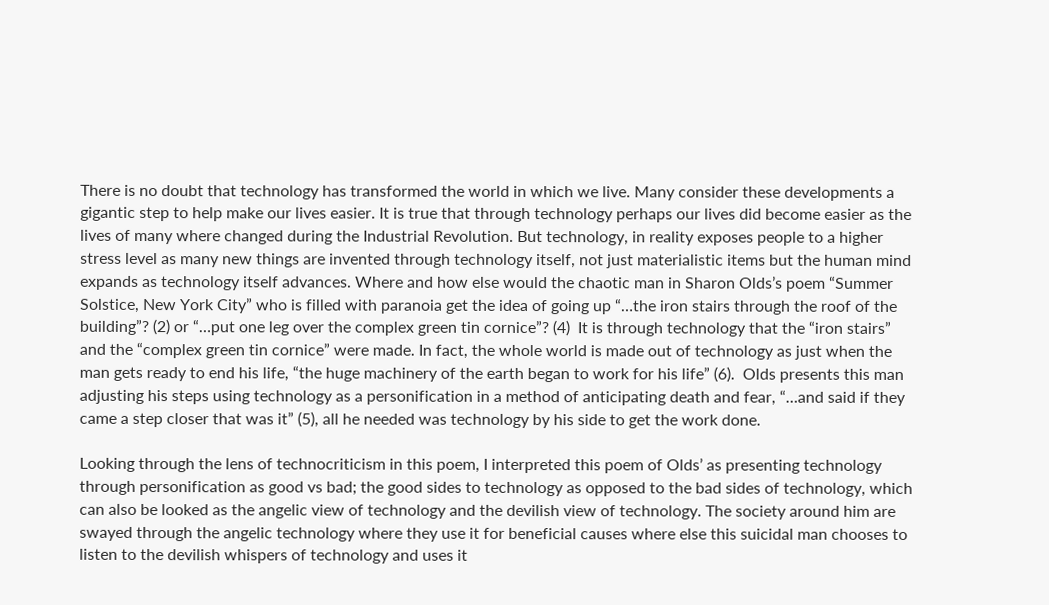There is no doubt that technology has transformed the world in which we live. Many consider these developments a gigantic step to help make our lives easier. It is true that through technology perhaps our lives did become easier as the lives of many where changed during the Industrial Revolution. But technology, in reality exposes people to a higher stress level as many new things are invented through technology itself, not just materialistic items but the human mind expands as technology itself advances. Where and how else would the chaotic man in Sharon Olds’s poem “Summer Solstice, New York City” who is filled with paranoia get the idea of going up “…the iron stairs through the roof of the building”? (2) or “…put one leg over the complex green tin cornice”? (4)  It is through technology that the “iron stairs” and the “complex green tin cornice” were made. In fact, the whole world is made out of technology as just when the man gets ready to end his life, “the huge machinery of the earth began to work for his life” (6).  Olds presents this man adjusting his steps using technology as a personification in a method of anticipating death and fear, “…and said if they came a step closer that was it” (5), all he needed was technology by his side to get the work done.

Looking through the lens of technocriticism in this poem, I interpreted this poem of Olds’ as presenting technology through personification as good vs bad; the good sides to technology as opposed to the bad sides of technology, which can also be looked as the angelic view of technology and the devilish view of technology. The society around him are swayed through the angelic technology where they use it for beneficial causes where else this suicidal man chooses to listen to the devilish whispers of technology and uses it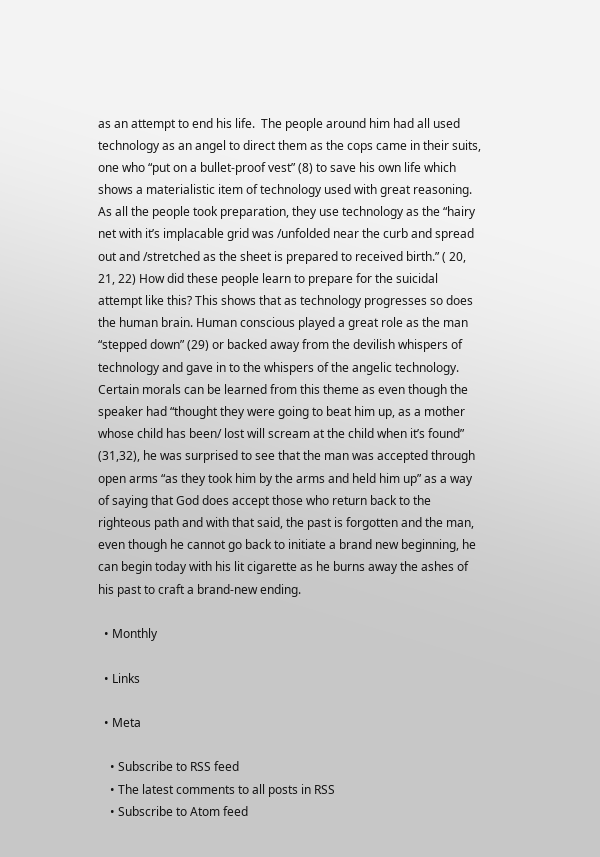as an attempt to end his life.  The people around him had all used technology as an angel to direct them as the cops came in their suits, one who “put on a bullet-proof vest” (8) to save his own life which shows a materialistic item of technology used with great reasoning. As all the people took preparation, they use technology as the “hairy net with it’s implacable grid was /unfolded near the curb and spread out and /stretched as the sheet is prepared to received birth.” ( 20, 21, 22) How did these people learn to prepare for the suicidal attempt like this? This shows that as technology progresses so does the human brain. Human conscious played a great role as the man “stepped down” (29) or backed away from the devilish whispers of technology and gave in to the whispers of the angelic technology. Certain morals can be learned from this theme as even though the speaker had “thought they were going to beat him up, as a mother whose child has been/ lost will scream at the child when it’s found” (31,32), he was surprised to see that the man was accepted through open arms “as they took him by the arms and held him up” as a way of saying that God does accept those who return back to the righteous path and with that said, the past is forgotten and the man, even though he cannot go back to initiate a brand new beginning, he can begin today with his lit cigarette as he burns away the ashes of his past to craft a brand-new ending.

  • Monthly

  • Links

  • Meta

    • Subscribe to RSS feed
    • The latest comments to all posts in RSS
    • Subscribe to Atom feed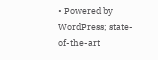• Powered by WordPress; state-of-the-art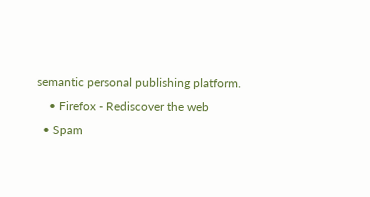semantic personal publishing platform.
    • Firefox - Rediscover the web
  • Spam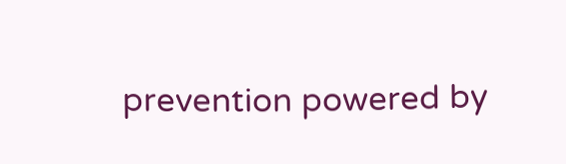prevention powered by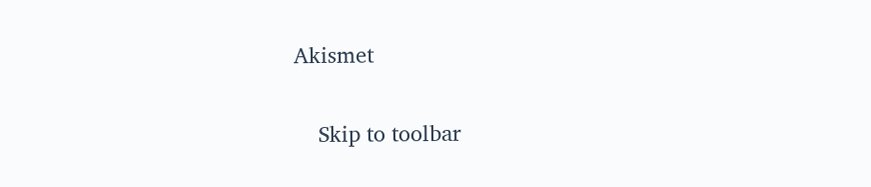Akismet

    Skip to toolbar